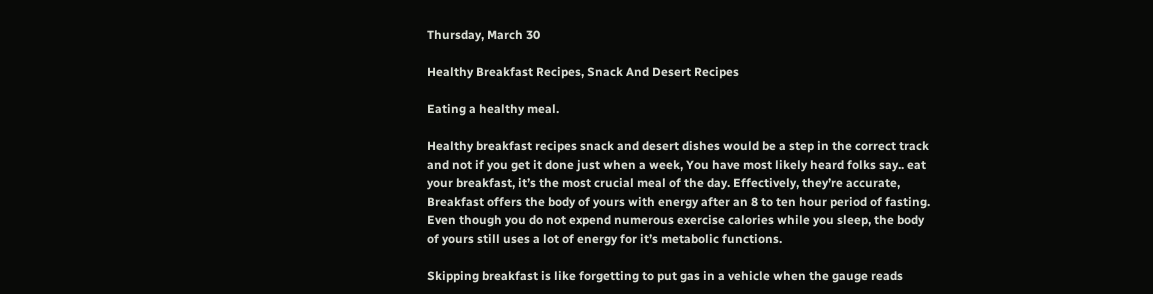Thursday, March 30

Healthy Breakfast Recipes, Snack And Desert Recipes

Eating a healthy meal.

Healthy breakfast recipes snack and desert dishes would be a step in the correct track and not if you get it done just when a week, You have most likely heard folks say.. eat your breakfast, it’s the most crucial meal of the day. Effectively, they’re accurate, Breakfast offers the body of yours with energy after an 8 to ten hour period of fasting. Even though you do not expend numerous exercise calories while you sleep, the body of yours still uses a lot of energy for it’s metabolic functions.

Skipping breakfast is like forgetting to put gas in a vehicle when the gauge reads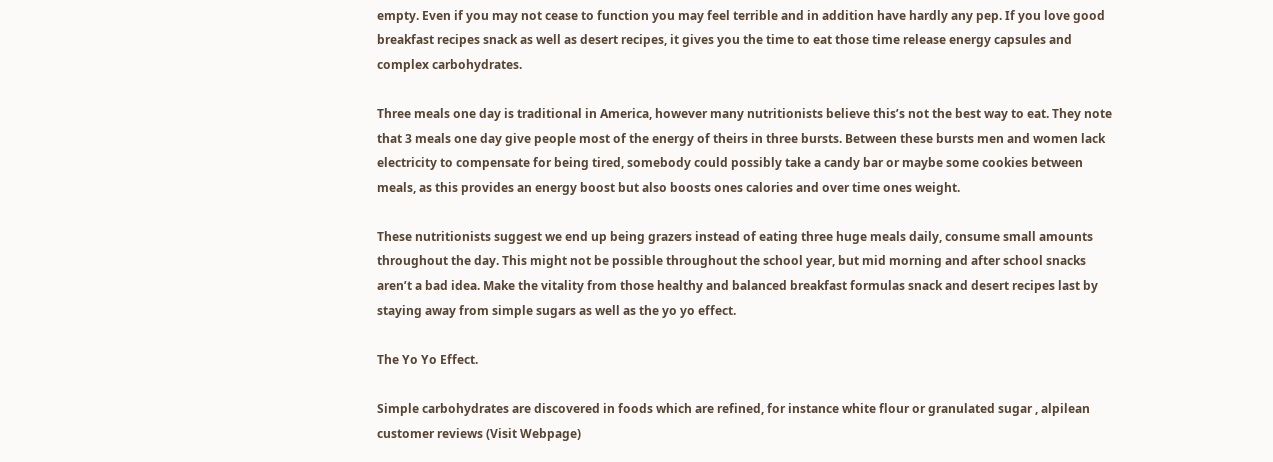empty. Even if you may not cease to function you may feel terrible and in addition have hardly any pep. If you love good breakfast recipes snack as well as desert recipes, it gives you the time to eat those time release energy capsules and complex carbohydrates.

Three meals one day is traditional in America, however many nutritionists believe this’s not the best way to eat. They note that 3 meals one day give people most of the energy of theirs in three bursts. Between these bursts men and women lack electricity to compensate for being tired, somebody could possibly take a candy bar or maybe some cookies between meals, as this provides an energy boost but also boosts ones calories and over time ones weight.

These nutritionists suggest we end up being grazers instead of eating three huge meals daily, consume small amounts throughout the day. This might not be possible throughout the school year, but mid morning and after school snacks aren’t a bad idea. Make the vitality from those healthy and balanced breakfast formulas snack and desert recipes last by staying away from simple sugars as well as the yo yo effect.

The Yo Yo Effect.

Simple carbohydrates are discovered in foods which are refined, for instance white flour or granulated sugar , alpilean customer reviews (Visit Webpage)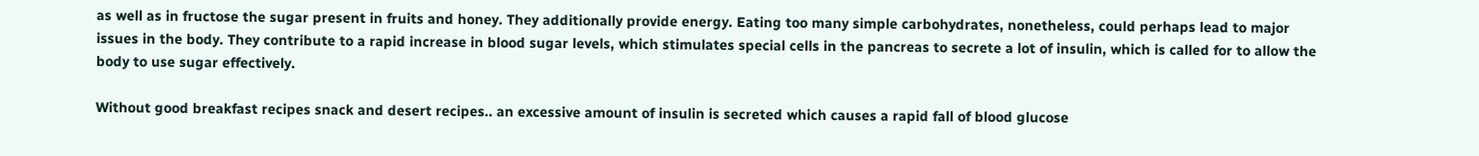as well as in fructose the sugar present in fruits and honey. They additionally provide energy. Eating too many simple carbohydrates, nonetheless, could perhaps lead to major issues in the body. They contribute to a rapid increase in blood sugar levels, which stimulates special cells in the pancreas to secrete a lot of insulin, which is called for to allow the body to use sugar effectively.

Without good breakfast recipes snack and desert recipes.. an excessive amount of insulin is secreted which causes a rapid fall of blood glucose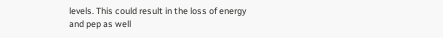levels. This could result in the loss of energy and pep as well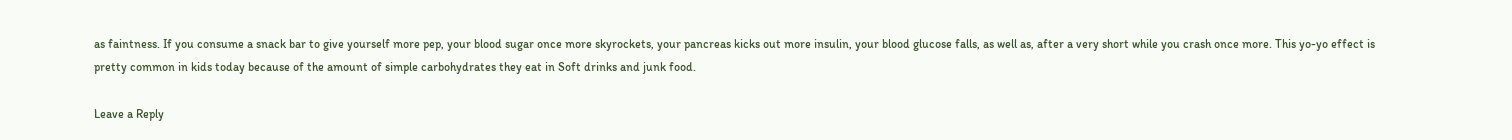as faintness. If you consume a snack bar to give yourself more pep, your blood sugar once more skyrockets, your pancreas kicks out more insulin, your blood glucose falls, as well as, after a very short while you crash once more. This yo-yo effect is pretty common in kids today because of the amount of simple carbohydrates they eat in Soft drinks and junk food.

Leave a Reply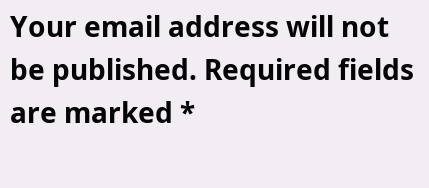Your email address will not be published. Required fields are marked *